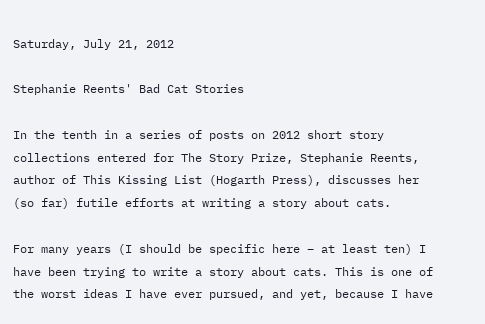Saturday, July 21, 2012

Stephanie Reents' Bad Cat Stories

In the tenth in a series of posts on 2012 short story collections entered for The Story Prize, Stephanie Reents, author of This Kissing List (Hogarth Press), discusses her (so far) futile efforts at writing a story about cats.

For many years (I should be specific here – at least ten) I have been trying to write a story about cats. This is one of the worst ideas I have ever pursued, and yet, because I have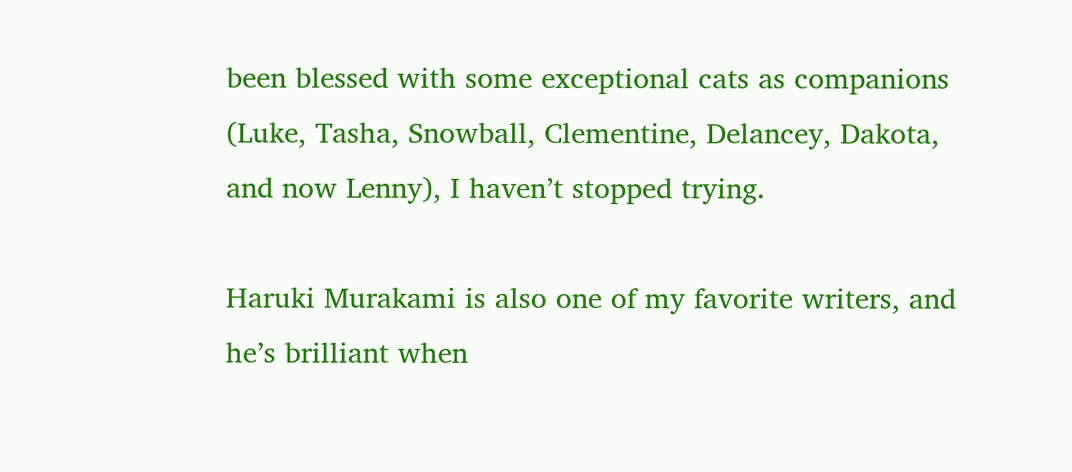been blessed with some exceptional cats as companions (Luke, Tasha, Snowball, Clementine, Delancey, Dakota, and now Lenny), I haven’t stopped trying.

Haruki Murakami is also one of my favorite writers, and he’s brilliant when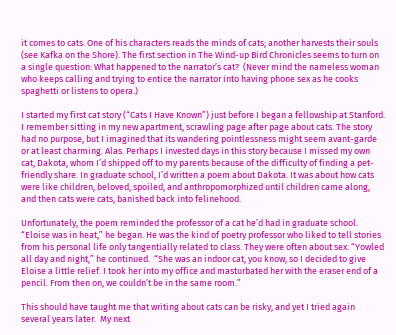it comes to cats. One of his characters reads the minds of cats; another harvests their souls (see Kafka on the Shore). The first section in The Wind-up Bird Chronicles seems to turn on a single question: What happened to the narrator’s cat?  (Never mind the nameless woman who keeps calling and trying to entice the narrator into having phone sex as he cooks spaghetti or listens to opera.)

I started my first cat story (“Cats I Have Known”) just before I began a fellowship at Stanford. I remember sitting in my new apartment, scrawling page after page about cats. The story had no purpose, but I imagined that its wandering pointlessness might seem avant-garde or at least charming. Alas. Perhaps I invested days in this story because I missed my own cat, Dakota, whom I’d shipped off to my parents because of the difficulty of finding a pet-friendly share. In graduate school, I’d written a poem about Dakota. It was about how cats were like children, beloved, spoiled, and anthropomorphized until children came along, and then cats were cats, banished back into felinehood.

Unfortunately, the poem reminded the professor of a cat he’d had in graduate school. “Eloise was in heat,” he began. He was the kind of poetry professor who liked to tell stories from his personal life only tangentially related to class. They were often about sex. “Yowled all day and night,” he continued.  “She was an indoor cat, you know, so I decided to give Eloise a little relief. I took her into my office and masturbated her with the eraser end of a pencil. From then on, we couldn’t be in the same room.”

This should have taught me that writing about cats can be risky, and yet I tried again several years later.  My next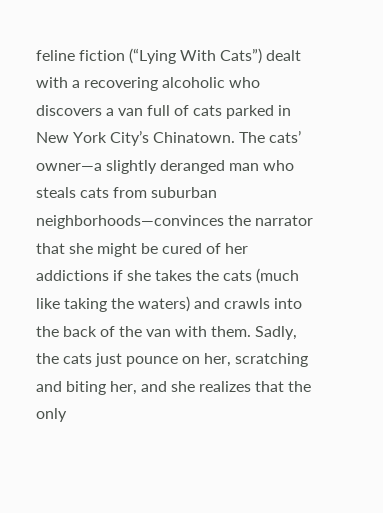feline fiction (“Lying With Cats”) dealt with a recovering alcoholic who discovers a van full of cats parked in New York City’s Chinatown. The cats’ owner—a slightly deranged man who steals cats from suburban neighborhoods—convinces the narrator that she might be cured of her addictions if she takes the cats (much like taking the waters) and crawls into the back of the van with them. Sadly, the cats just pounce on her, scratching and biting her, and she realizes that the only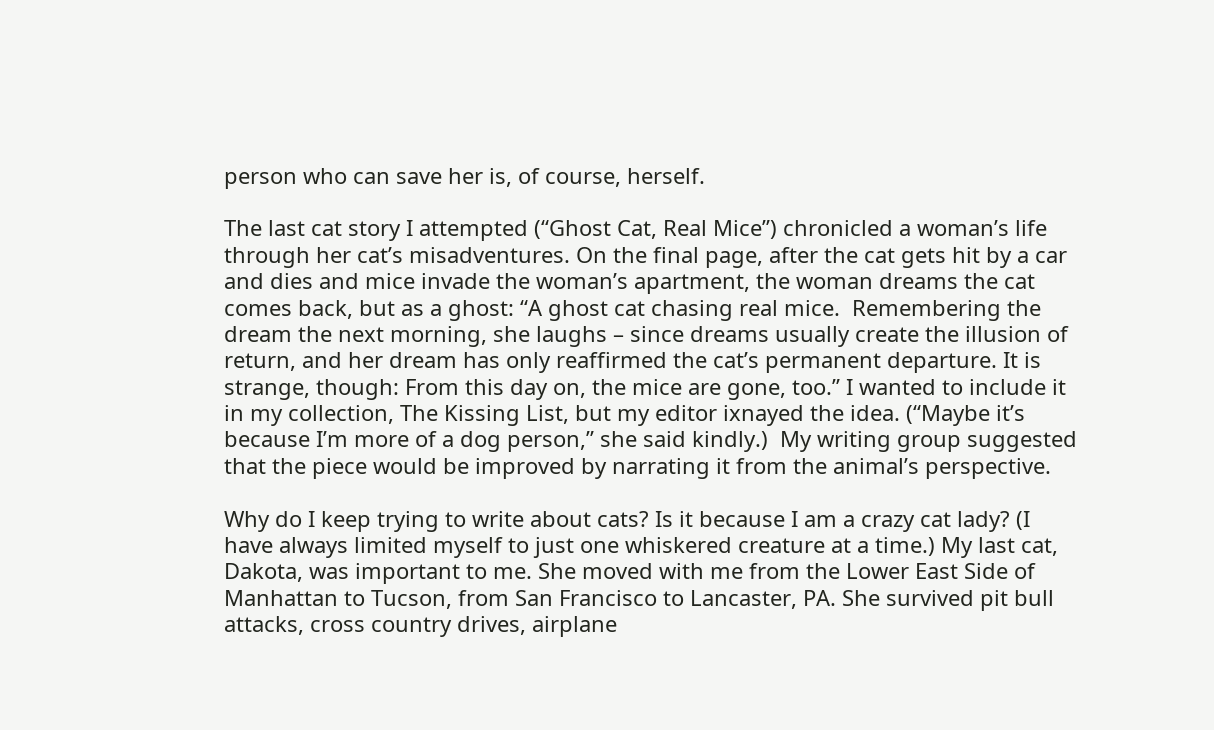person who can save her is, of course, herself.

The last cat story I attempted (“Ghost Cat, Real Mice”) chronicled a woman’s life through her cat’s misadventures. On the final page, after the cat gets hit by a car and dies and mice invade the woman’s apartment, the woman dreams the cat comes back, but as a ghost: “A ghost cat chasing real mice.  Remembering the dream the next morning, she laughs – since dreams usually create the illusion of return, and her dream has only reaffirmed the cat’s permanent departure. It is strange, though: From this day on, the mice are gone, too.” I wanted to include it in my collection, The Kissing List, but my editor ixnayed the idea. (“Maybe it’s because I’m more of a dog person,” she said kindly.)  My writing group suggested that the piece would be improved by narrating it from the animal’s perspective.

Why do I keep trying to write about cats? Is it because I am a crazy cat lady? (I have always limited myself to just one whiskered creature at a time.) My last cat, Dakota, was important to me. She moved with me from the Lower East Side of Manhattan to Tucson, from San Francisco to Lancaster, PA. She survived pit bull attacks, cross country drives, airplane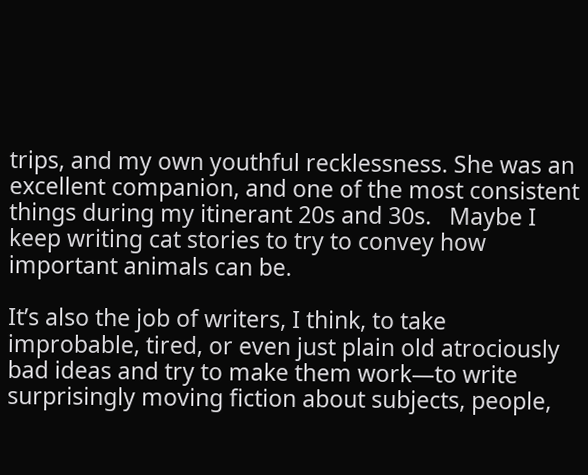trips, and my own youthful recklessness. She was an excellent companion, and one of the most consistent things during my itinerant 20s and 30s.   Maybe I keep writing cat stories to try to convey how important animals can be.

It’s also the job of writers, I think, to take improbable, tired, or even just plain old atrociously bad ideas and try to make them work—to write surprisingly moving fiction about subjects, people,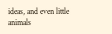ideas, and even little animals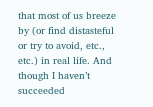that most of us breeze by (or find distasteful or try to avoid, etc., etc.) in real life. And though I haven’t succeeded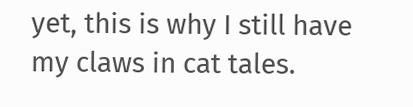yet, this is why I still have my claws in cat tales.